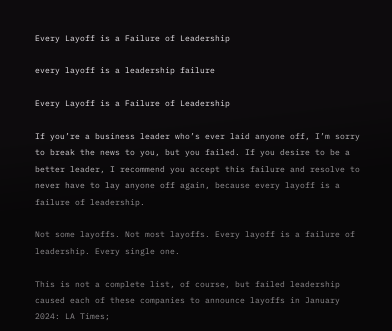Every Layoff is a Failure of Leadership

every layoff is a leadership failure

Every Layoff is a Failure of Leadership

If you’re a business leader who’s ever laid anyone off, I’m sorry to break the news to you, but you failed. If you desire to be a better leader, I recommend you accept this failure and resolve to never have to lay anyone off again, because every layoff is a failure of leadership.

Not some layoffs. Not most layoffs. Every layoff is a failure of leadership. Every single one.

This is not a complete list, of course, but failed leadership caused each of these companies to announce layoffs in January 2024: LA Times;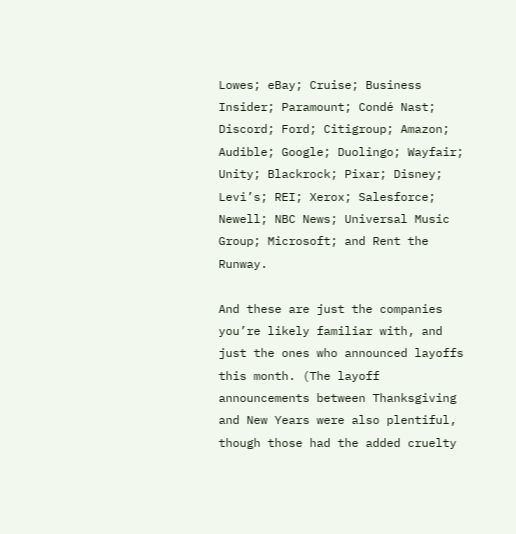Lowes; eBay; Cruise; Business Insider; Paramount; Condé Nast; Discord; Ford; Citigroup; Amazon; Audible; Google; Duolingo; Wayfair; Unity; Blackrock; Pixar; Disney; Levi’s; REI; Xerox; Salesforce; Newell; NBC News; Universal Music Group; Microsoft; and Rent the Runway.

And these are just the companies you’re likely familiar with, and just the ones who announced layoffs this month. (The layoff announcements between Thanksgiving and New Years were also plentiful, though those had the added cruelty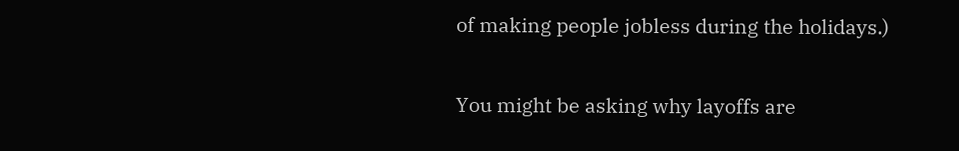of making people jobless during the holidays.)

You might be asking why layoffs are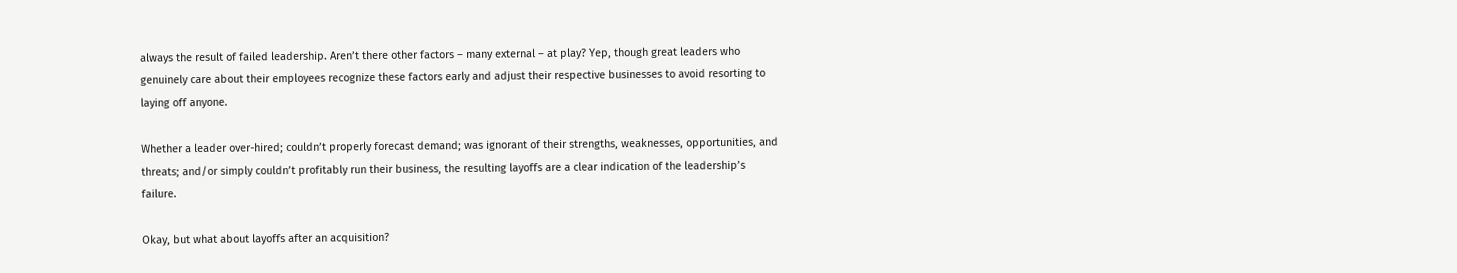always the result of failed leadership. Aren’t there other factors – many external – at play? Yep, though great leaders who genuinely care about their employees recognize these factors early and adjust their respective businesses to avoid resorting to laying off anyone.

Whether a leader over-hired; couldn’t properly forecast demand; was ignorant of their strengths, weaknesses, opportunities, and threats; and/or simply couldn’t profitably run their business, the resulting layoffs are a clear indication of the leadership’s failure.

Okay, but what about layoffs after an acquisition?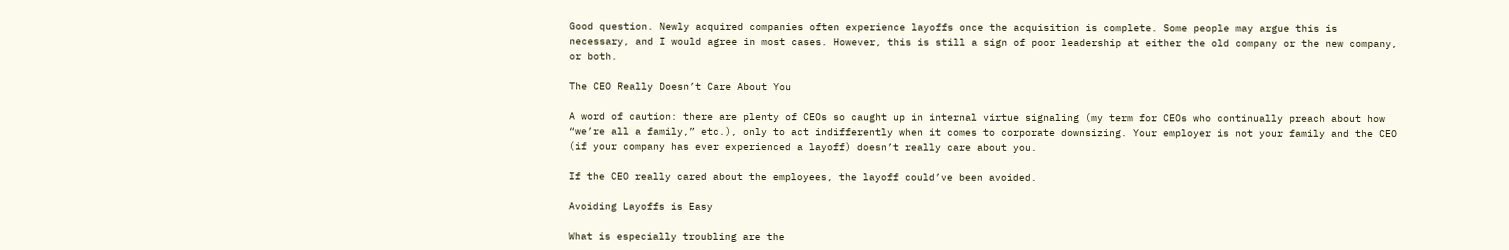Good question. Newly acquired companies often experience layoffs once the acquisition is complete. Some people may argue this is necessary, and I would agree in most cases. However, this is still a sign of poor leadership at either the old company or the new company, or both.

The CEO Really Doesn’t Care About You

A word of caution: there are plenty of CEOs so caught up in internal virtue signaling (my term for CEOs who continually preach about how “we’re all a family,” etc.), only to act indifferently when it comes to corporate downsizing. Your employer is not your family and the CEO (if your company has ever experienced a layoff) doesn’t really care about you.

If the CEO really cared about the employees, the layoff could’ve been avoided.

Avoiding Layoffs is Easy

What is especially troubling are the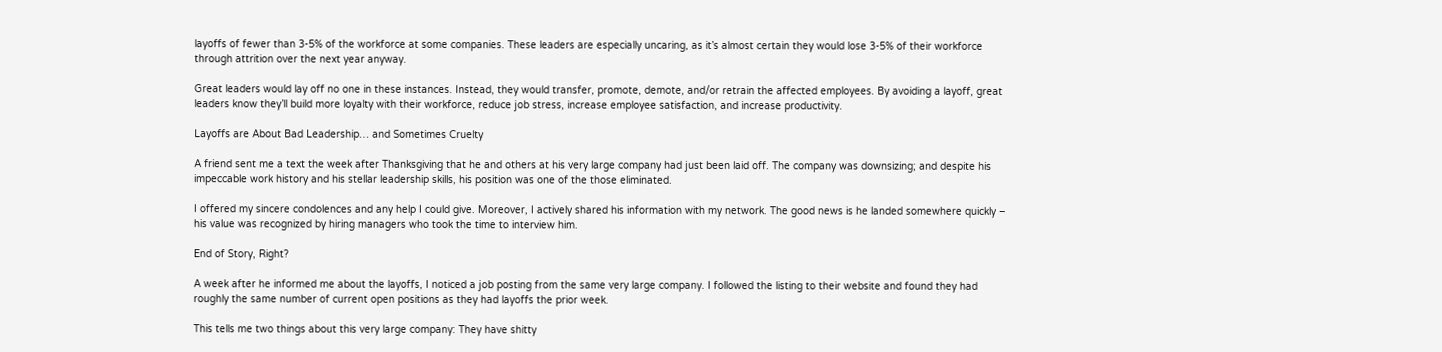layoffs of fewer than 3-5% of the workforce at some companies. These leaders are especially uncaring, as it’s almost certain they would lose 3-5% of their workforce through attrition over the next year anyway.

Great leaders would lay off no one in these instances. Instead, they would transfer, promote, demote, and/or retrain the affected employees. By avoiding a layoff, great leaders know they’ll build more loyalty with their workforce, reduce job stress, increase employee satisfaction, and increase productivity.

Layoffs are About Bad Leadership… and Sometimes Cruelty

A friend sent me a text the week after Thanksgiving that he and others at his very large company had just been laid off. The company was downsizing; and despite his impeccable work history and his stellar leadership skills, his position was one of the those eliminated.

I offered my sincere condolences and any help I could give. Moreover, I actively shared his information with my network. The good news is he landed somewhere quickly – his value was recognized by hiring managers who took the time to interview him.

End of Story, Right?

A week after he informed me about the layoffs, I noticed a job posting from the same very large company. I followed the listing to their website and found they had roughly the same number of current open positions as they had layoffs the prior week.

This tells me two things about this very large company: They have shitty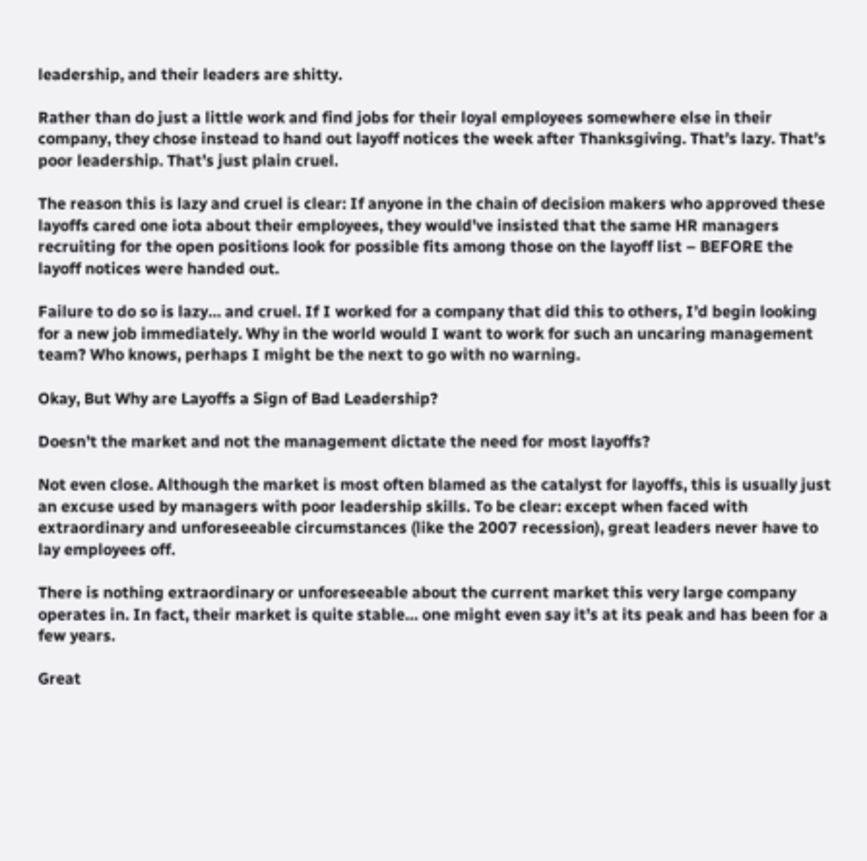leadership, and their leaders are shitty.

Rather than do just a little work and find jobs for their loyal employees somewhere else in their company, they chose instead to hand out layoff notices the week after Thanksgiving. That’s lazy. That’s poor leadership. That’s just plain cruel.

The reason this is lazy and cruel is clear: If anyone in the chain of decision makers who approved these layoffs cared one iota about their employees, they would’ve insisted that the same HR managers recruiting for the open positions look for possible fits among those on the layoff list – BEFORE the layoff notices were handed out.

Failure to do so is lazy… and cruel. If I worked for a company that did this to others, I’d begin looking for a new job immediately. Why in the world would I want to work for such an uncaring management team? Who knows, perhaps I might be the next to go with no warning.

Okay, But Why are Layoffs a Sign of Bad Leadership?

Doesn’t the market and not the management dictate the need for most layoffs?

Not even close. Although the market is most often blamed as the catalyst for layoffs, this is usually just an excuse used by managers with poor leadership skills. To be clear: except when faced with extraordinary and unforeseeable circumstances (like the 2007 recession), great leaders never have to lay employees off.

There is nothing extraordinary or unforeseeable about the current market this very large company operates in. In fact, their market is quite stable… one might even say it’s at its peak and has been for a few years.

Great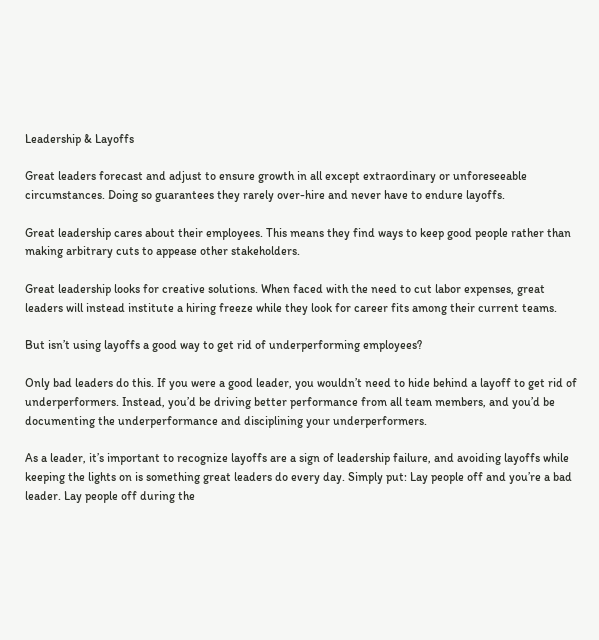Leadership & Layoffs

Great leaders forecast and adjust to ensure growth in all except extraordinary or unforeseeable circumstances. Doing so guarantees they rarely over-hire and never have to endure layoffs.

Great leadership cares about their employees. This means they find ways to keep good people rather than making arbitrary cuts to appease other stakeholders.

Great leadership looks for creative solutions. When faced with the need to cut labor expenses, great leaders will instead institute a hiring freeze while they look for career fits among their current teams.

But isn’t using layoffs a good way to get rid of underperforming employees?

Only bad leaders do this. If you were a good leader, you wouldn’t need to hide behind a layoff to get rid of underperformers. Instead, you’d be driving better performance from all team members, and you’d be documenting the underperformance and disciplining your underperformers.

As a leader, it’s important to recognize layoffs are a sign of leadership failure, and avoiding layoffs while keeping the lights on is something great leaders do every day. Simply put: Lay people off and you’re a bad leader. Lay people off during the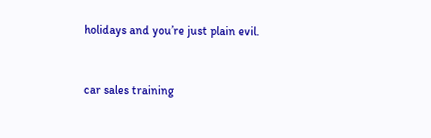holidays and you’re just plain evil.


car sales training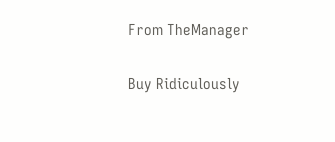From TheManager

Buy Ridiculously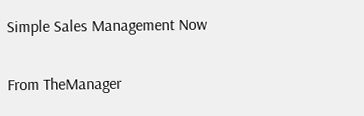Simple Sales Management Now

From TheManager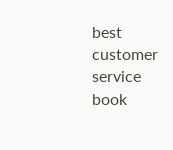best customer service book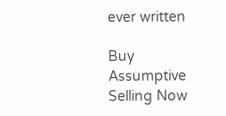ever written

Buy Assumptive Selling Now